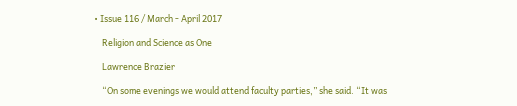• Issue 116 / March - April 2017

    Religion and Science as One

    Lawrence Brazier

    “On some evenings we would attend faculty parties,” she said. “It was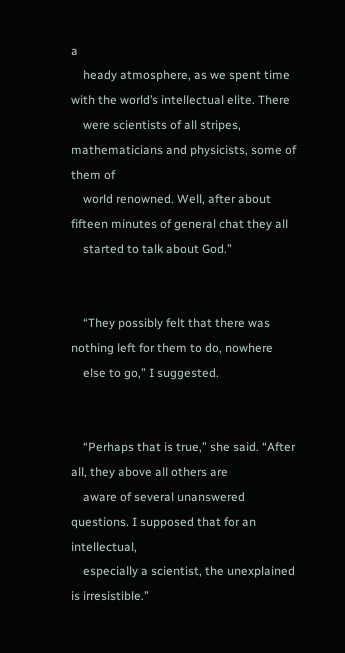a
    heady atmosphere, as we spent time with the world’s intellectual elite. There
    were scientists of all stripes, mathematicians and physicists, some of them of
    world renowned. Well, after about fifteen minutes of general chat they all
    started to talk about God.”


    “They possibly felt that there was nothing left for them to do, nowhere
    else to go,” I suggested.


    “Perhaps that is true,” she said. “After all, they above all others are
    aware of several unanswered questions. I supposed that for an intellectual,
    especially a scientist, the unexplained is irresistible.”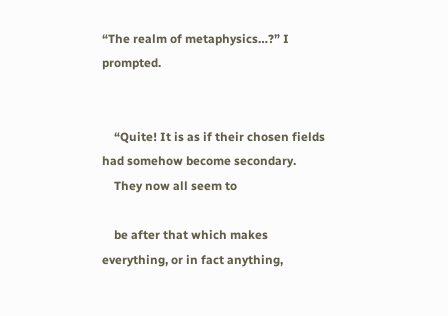“The realm of metaphysics…?” I prompted.


    “Quite! It is as if their chosen fields had somehow become secondary.
    They now all seem to

    be after that which makes everything, or in fact anything,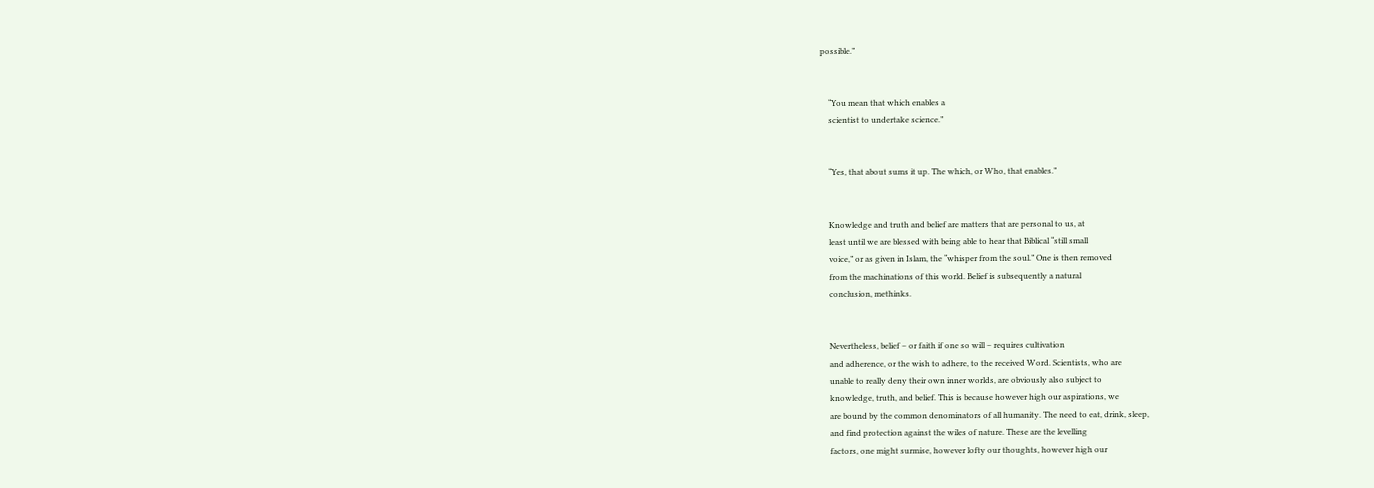possible.”


    “You mean that which enables a
    scientist to undertake science.”


    “Yes, that about sums it up. The which, or Who, that enables.”


    Knowledge and truth and belief are matters that are personal to us, at
    least until we are blessed with being able to hear that Biblical “still small
    voice,” or as given in Islam, the “whisper from the soul.” One is then removed
    from the machinations of this world. Belief is subsequently a natural
    conclusion, methinks.


    Nevertheless, belief – or faith if one so will – requires cultivation
    and adherence, or the wish to adhere, to the received Word. Scientists, who are
    unable to really deny their own inner worlds, are obviously also subject to
    knowledge, truth, and belief. This is because however high our aspirations, we
    are bound by the common denominators of all humanity. The need to eat, drink, sleep,
    and find protection against the wiles of nature. These are the levelling
    factors, one might surmise, however lofty our thoughts, however high our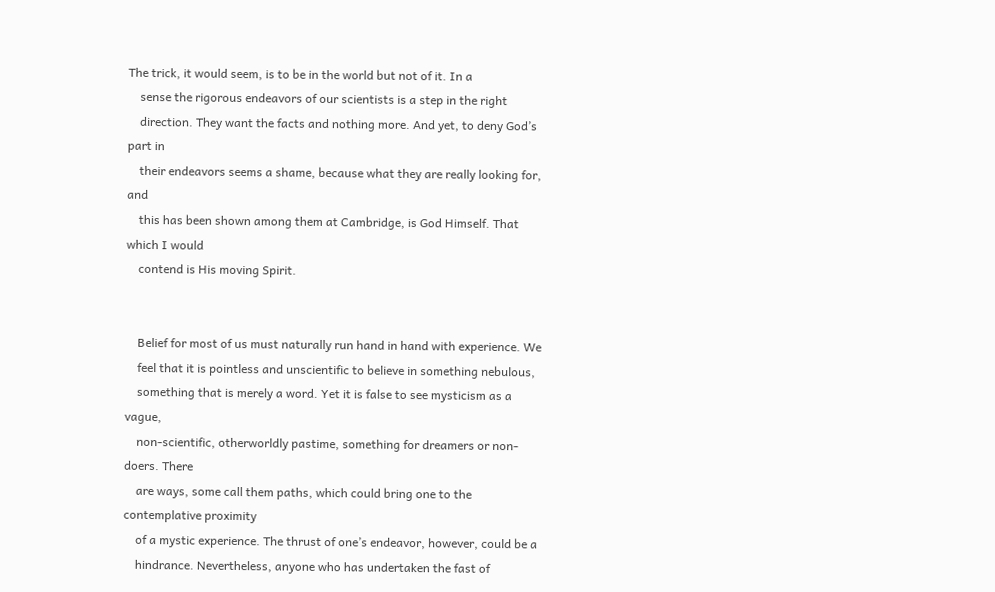The trick, it would seem, is to be in the world but not of it. In a
    sense the rigorous endeavors of our scientists is a step in the right
    direction. They want the facts and nothing more. And yet, to deny God’s part in
    their endeavors seems a shame, because what they are really looking for, and
    this has been shown among them at Cambridge, is God Himself. That which I would
    contend is His moving Spirit.


    Belief for most of us must naturally run hand in hand with experience. We
    feel that it is pointless and unscientific to believe in something nebulous,
    something that is merely a word. Yet it is false to see mysticism as a vague,
    non-scientific, otherworldly pastime, something for dreamers or non-doers. There
    are ways, some call them paths, which could bring one to the contemplative proximity
    of a mystic experience. The thrust of one’s endeavor, however, could be a
    hindrance. Nevertheless, anyone who has undertaken the fast of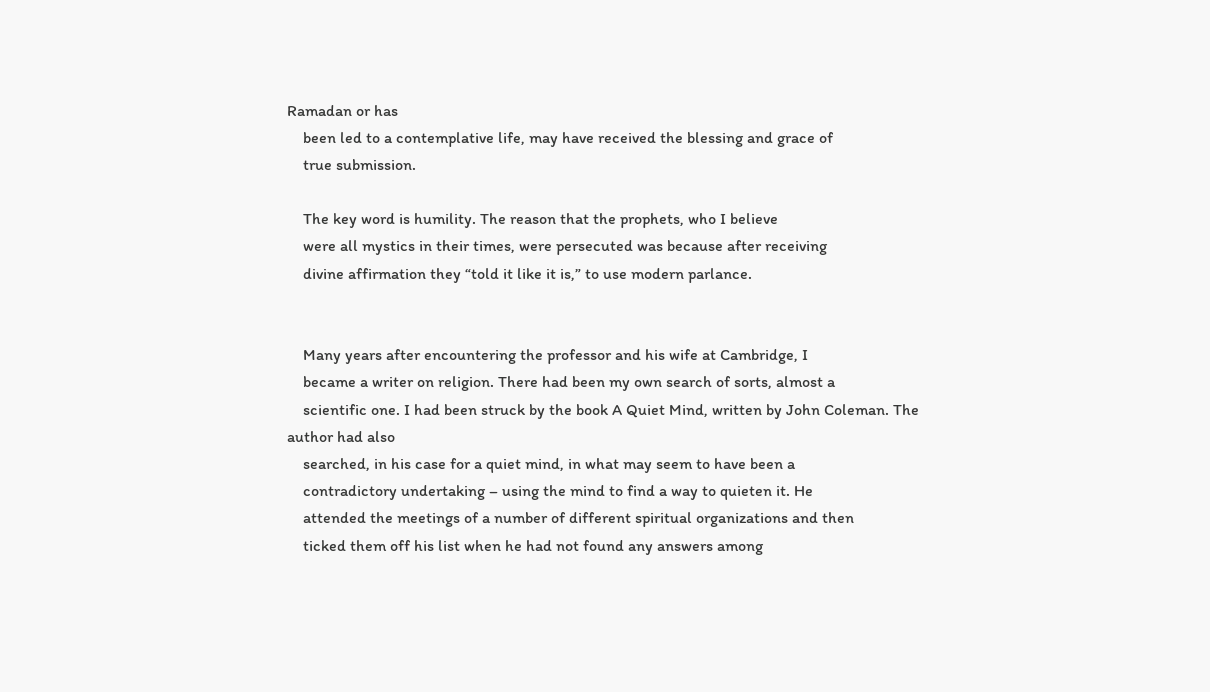Ramadan or has
    been led to a contemplative life, may have received the blessing and grace of
    true submission.

    The key word is humility. The reason that the prophets, who I believe
    were all mystics in their times, were persecuted was because after receiving
    divine affirmation they “told it like it is,” to use modern parlance.


    Many years after encountering the professor and his wife at Cambridge, I
    became a writer on religion. There had been my own search of sorts, almost a
    scientific one. I had been struck by the book A Quiet Mind, written by John Coleman. The author had also
    searched, in his case for a quiet mind, in what may seem to have been a
    contradictory undertaking – using the mind to find a way to quieten it. He
    attended the meetings of a number of different spiritual organizations and then
    ticked them off his list when he had not found any answers among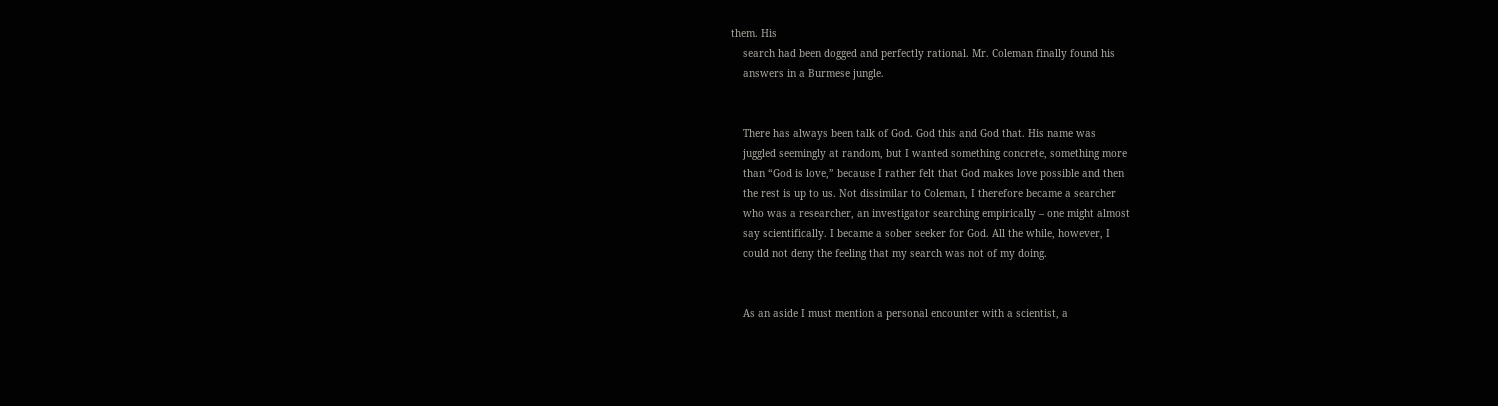them. His
    search had been dogged and perfectly rational. Mr. Coleman finally found his
    answers in a Burmese jungle.


    There has always been talk of God. God this and God that. His name was
    juggled seemingly at random, but I wanted something concrete, something more
    than “God is love,” because I rather felt that God makes love possible and then
    the rest is up to us. Not dissimilar to Coleman, I therefore became a searcher
    who was a researcher, an investigator searching empirically – one might almost
    say scientifically. I became a sober seeker for God. All the while, however, I
    could not deny the feeling that my search was not of my doing.


    As an aside I must mention a personal encounter with a scientist, a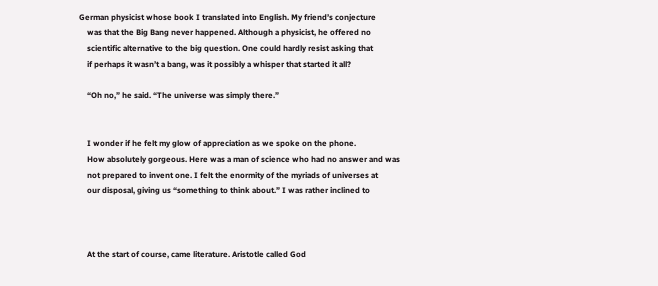German physicist whose book I translated into English. My friend’s conjecture
    was that the Big Bang never happened. Although a physicist, he offered no
    scientific alternative to the big question. One could hardly resist asking that
    if perhaps it wasn’t a bang, was it possibly a whisper that started it all?

    “Oh no,” he said. “The universe was simply there.”


    I wonder if he felt my glow of appreciation as we spoke on the phone.
    How absolutely gorgeous. Here was a man of science who had no answer and was
    not prepared to invent one. I felt the enormity of the myriads of universes at
    our disposal, giving us “something to think about.” I was rather inclined to



    At the start of course, came literature. Aristotle called God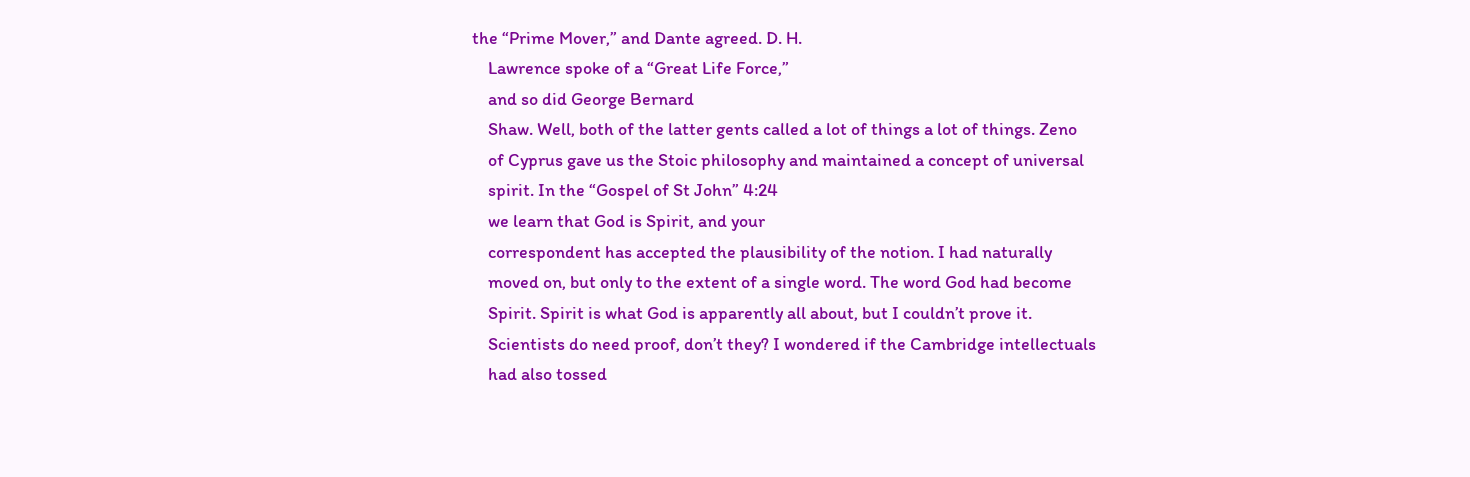the “Prime Mover,” and Dante agreed. D. H.
    Lawrence spoke of a “Great Life Force,”
    and so did George Bernard
    Shaw. Well, both of the latter gents called a lot of things a lot of things. Zeno
    of Cyprus gave us the Stoic philosophy and maintained a concept of universal
    spirit. In the “Gospel of St John” 4:24
    we learn that God is Spirit, and your
    correspondent has accepted the plausibility of the notion. I had naturally
    moved on, but only to the extent of a single word. The word God had become
    Spirit. Spirit is what God is apparently all about, but I couldn’t prove it.
    Scientists do need proof, don’t they? I wondered if the Cambridge intellectuals
    had also tossed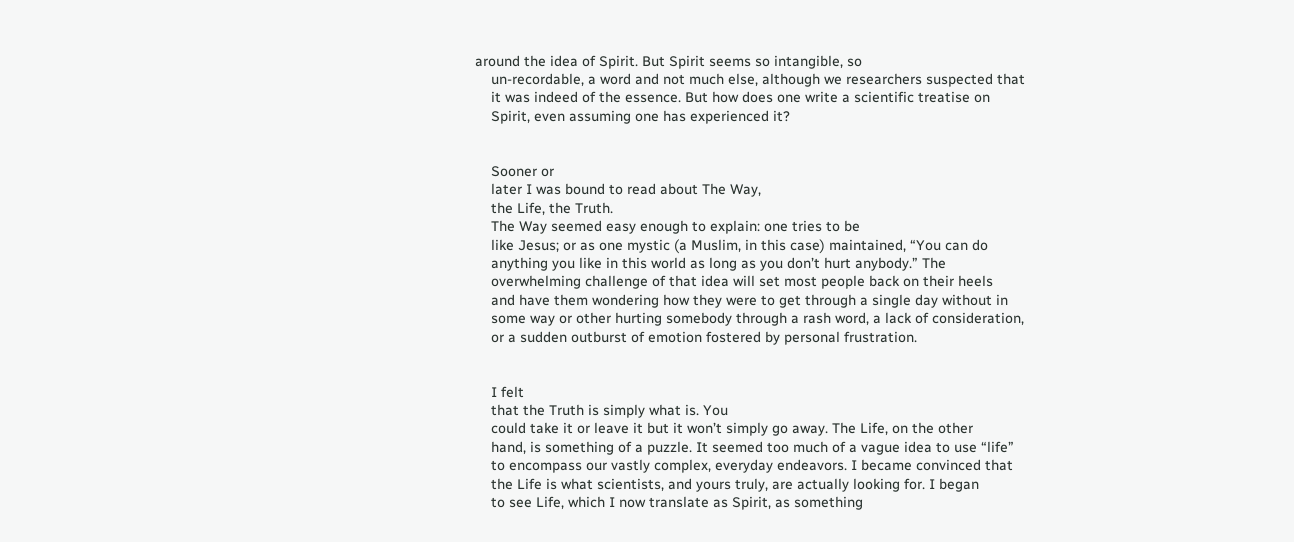around the idea of Spirit. But Spirit seems so intangible, so
    un-recordable, a word and not much else, although we researchers suspected that
    it was indeed of the essence. But how does one write a scientific treatise on
    Spirit, even assuming one has experienced it?


    Sooner or
    later I was bound to read about The Way,
    the Life, the Truth.
    The Way seemed easy enough to explain: one tries to be
    like Jesus; or as one mystic (a Muslim, in this case) maintained, “You can do
    anything you like in this world as long as you don’t hurt anybody.” The
    overwhelming challenge of that idea will set most people back on their heels
    and have them wondering how they were to get through a single day without in
    some way or other hurting somebody through a rash word, a lack of consideration,
    or a sudden outburst of emotion fostered by personal frustration.


    I felt
    that the Truth is simply what is. You
    could take it or leave it but it won’t simply go away. The Life, on the other
    hand, is something of a puzzle. It seemed too much of a vague idea to use “life”
    to encompass our vastly complex, everyday endeavors. I became convinced that
    the Life is what scientists, and yours truly, are actually looking for. I began
    to see Life, which I now translate as Spirit, as something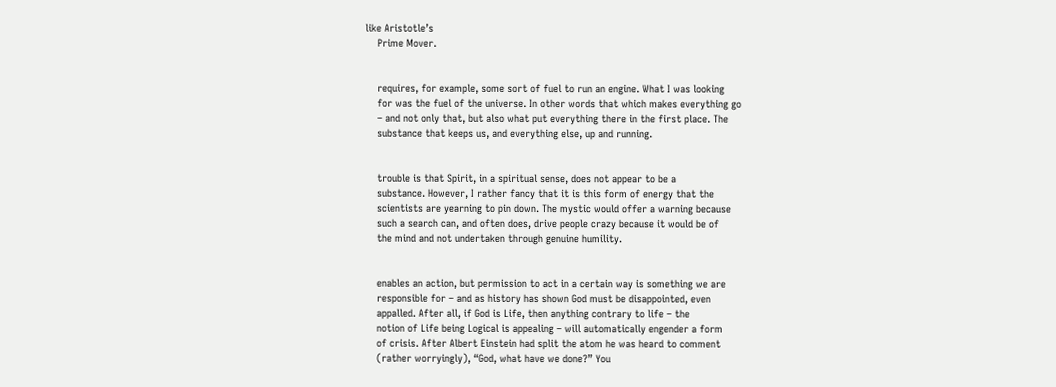like Aristotle’s
    Prime Mover.


    requires, for example, some sort of fuel to run an engine. What I was looking
    for was the fuel of the universe. In other words that which makes everything go
    – and not only that, but also what put everything there in the first place. The
    substance that keeps us, and everything else, up and running.


    trouble is that Spirit, in a spiritual sense, does not appear to be a
    substance. However, I rather fancy that it is this form of energy that the
    scientists are yearning to pin down. The mystic would offer a warning because
    such a search can, and often does, drive people crazy because it would be of
    the mind and not undertaken through genuine humility.


    enables an action, but permission to act in a certain way is something we are
    responsible for – and as history has shown God must be disappointed, even
    appalled. After all, if God is Life, then anything contrary to life – the
    notion of Life being Logical is appealing – will automatically engender a form
    of crisis. After Albert Einstein had split the atom he was heard to comment
    (rather worryingly), “God, what have we done?” You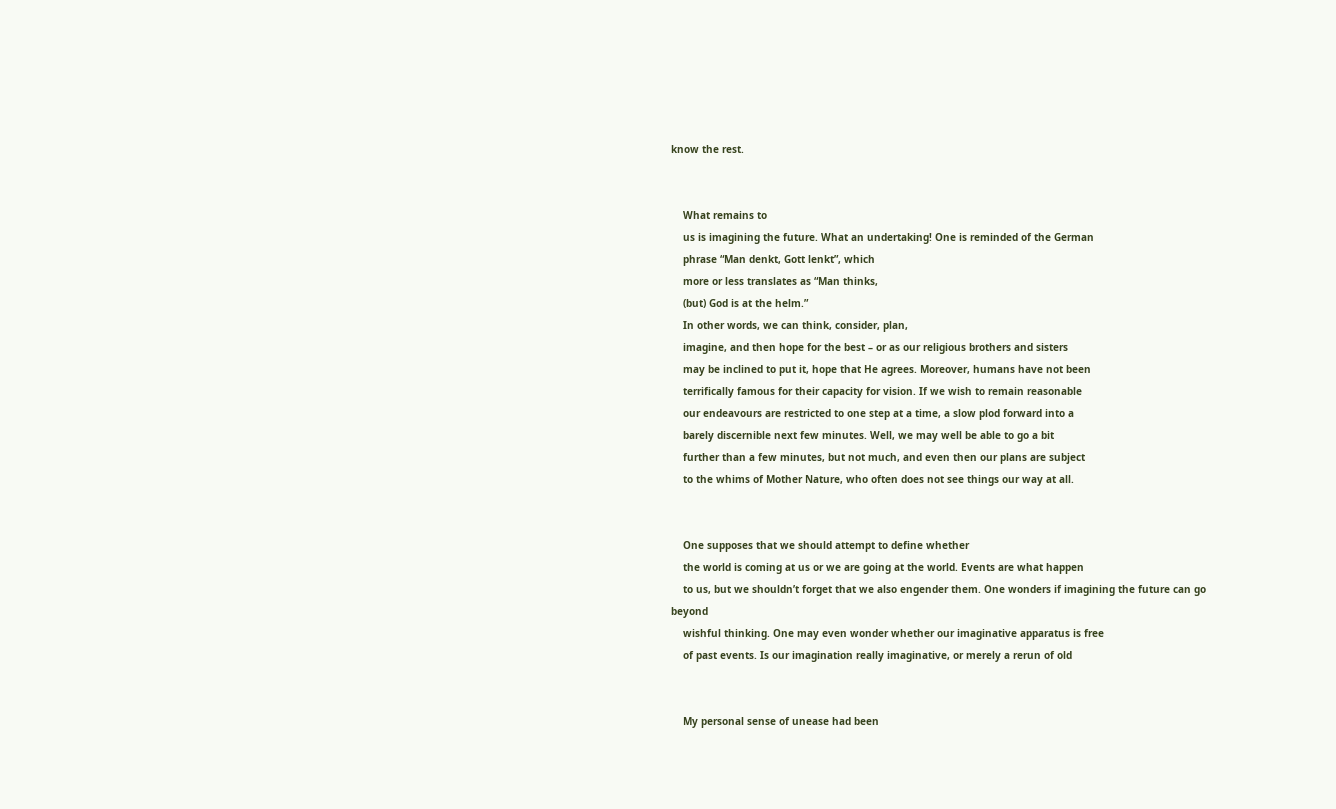know the rest.


    What remains to
    us is imagining the future. What an undertaking! One is reminded of the German
    phrase “Man denkt, Gott lenkt”, which
    more or less translates as “Man thinks,
    (but) God is at the helm.”
    In other words, we can think, consider, plan,
    imagine, and then hope for the best – or as our religious brothers and sisters
    may be inclined to put it, hope that He agrees. Moreover, humans have not been
    terrifically famous for their capacity for vision. If we wish to remain reasonable
    our endeavours are restricted to one step at a time, a slow plod forward into a
    barely discernible next few minutes. Well, we may well be able to go a bit
    further than a few minutes, but not much, and even then our plans are subject
    to the whims of Mother Nature, who often does not see things our way at all.


    One supposes that we should attempt to define whether
    the world is coming at us or we are going at the world. Events are what happen
    to us, but we shouldn’t forget that we also engender them. One wonders if imagining the future can go beyond
    wishful thinking. One may even wonder whether our imaginative apparatus is free
    of past events. Is our imagination really imaginative, or merely a rerun of old


    My personal sense of unease had been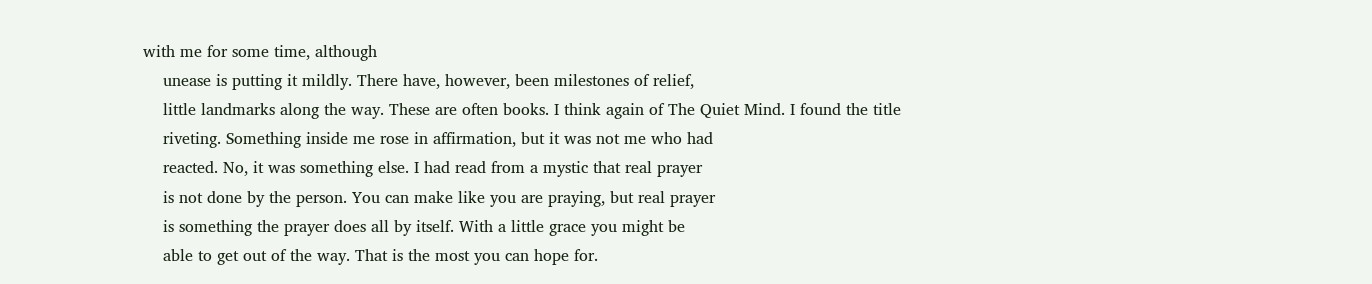with me for some time, although
    unease is putting it mildly. There have, however, been milestones of relief,
    little landmarks along the way. These are often books. I think again of The Quiet Mind. I found the title
    riveting. Something inside me rose in affirmation, but it was not me who had
    reacted. No, it was something else. I had read from a mystic that real prayer
    is not done by the person. You can make like you are praying, but real prayer
    is something the prayer does all by itself. With a little grace you might be
    able to get out of the way. That is the most you can hope for.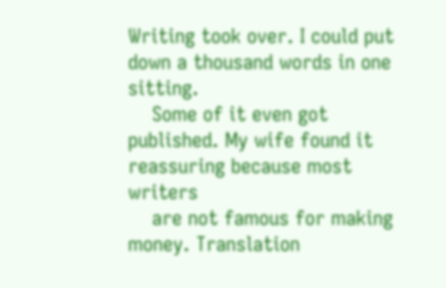Writing took over. I could put down a thousand words in one sitting.
    Some of it even got published. My wife found it reassuring because most writers
    are not famous for making money. Translation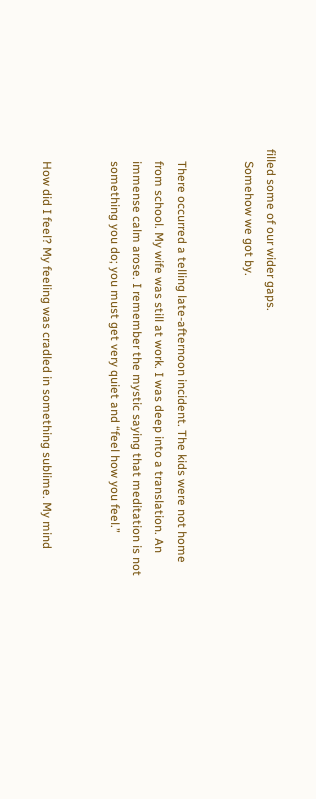filled some of our wider gaps.
    Somehow we got by.


    There occurred a telling late-afternoon incident. The kids were not home
    from school. My wife was still at work. I was deep into a translation. An
    immense calm arose. I remember the mystic saying that meditation is not
    something you do; you must get very quiet and “feel how you feel.”


    How did I feel? My feeling was cradled in something sublime. My mind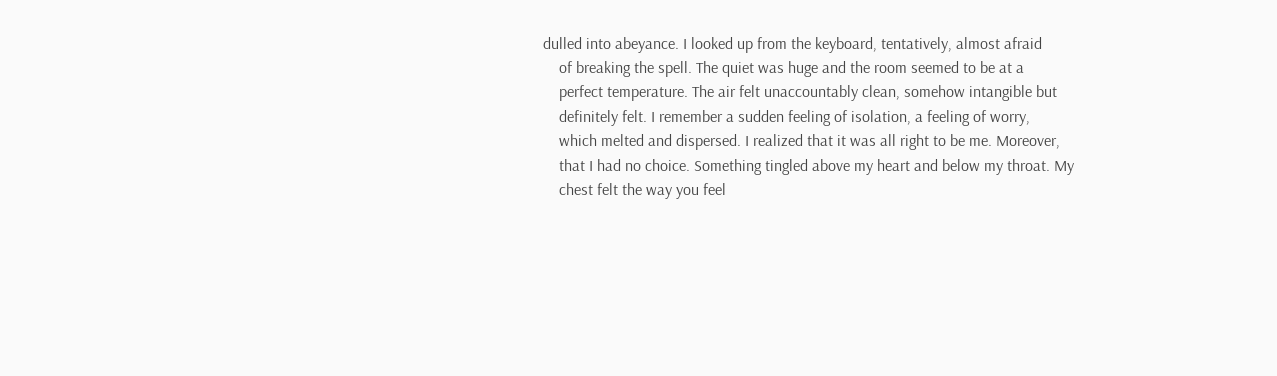dulled into abeyance. I looked up from the keyboard, tentatively, almost afraid
    of breaking the spell. The quiet was huge and the room seemed to be at a
    perfect temperature. The air felt unaccountably clean, somehow intangible but
    definitely felt. I remember a sudden feeling of isolation, a feeling of worry,
    which melted and dispersed. I realized that it was all right to be me. Moreover,
    that I had no choice. Something tingled above my heart and below my throat. My
    chest felt the way you feel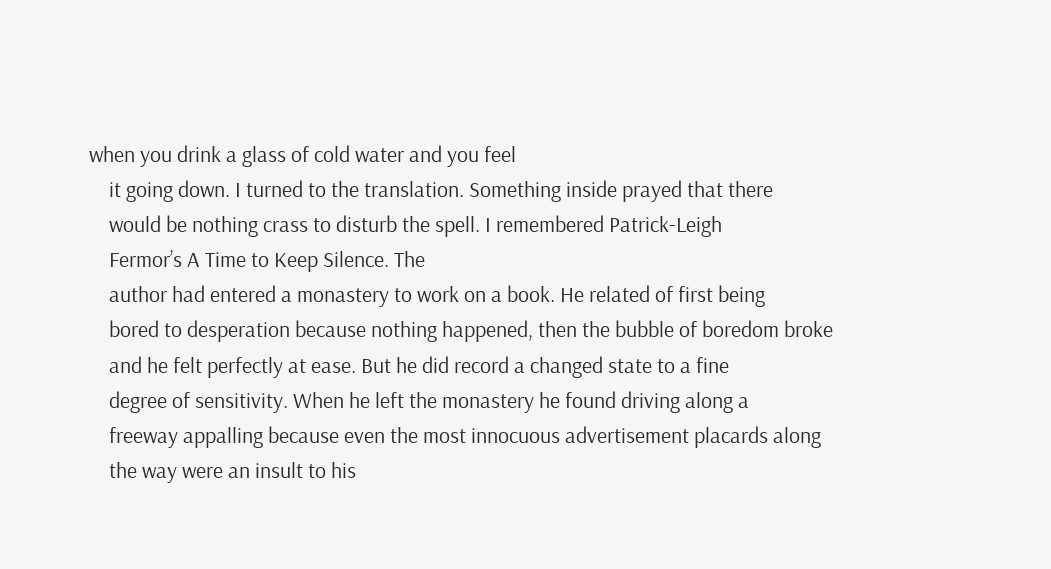when you drink a glass of cold water and you feel
    it going down. I turned to the translation. Something inside prayed that there
    would be nothing crass to disturb the spell. I remembered Patrick-Leigh
    Fermor’s A Time to Keep Silence. The
    author had entered a monastery to work on a book. He related of first being
    bored to desperation because nothing happened, then the bubble of boredom broke
    and he felt perfectly at ease. But he did record a changed state to a fine
    degree of sensitivity. When he left the monastery he found driving along a
    freeway appalling because even the most innocuous advertisement placards along
    the way were an insult to his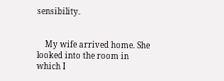sensibility.


    My wife arrived home. She looked into the room in which I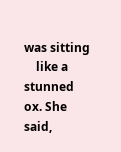was sitting
    like a stunned ox. She said,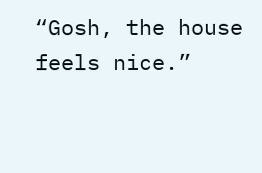“Gosh, the house feels nice.”